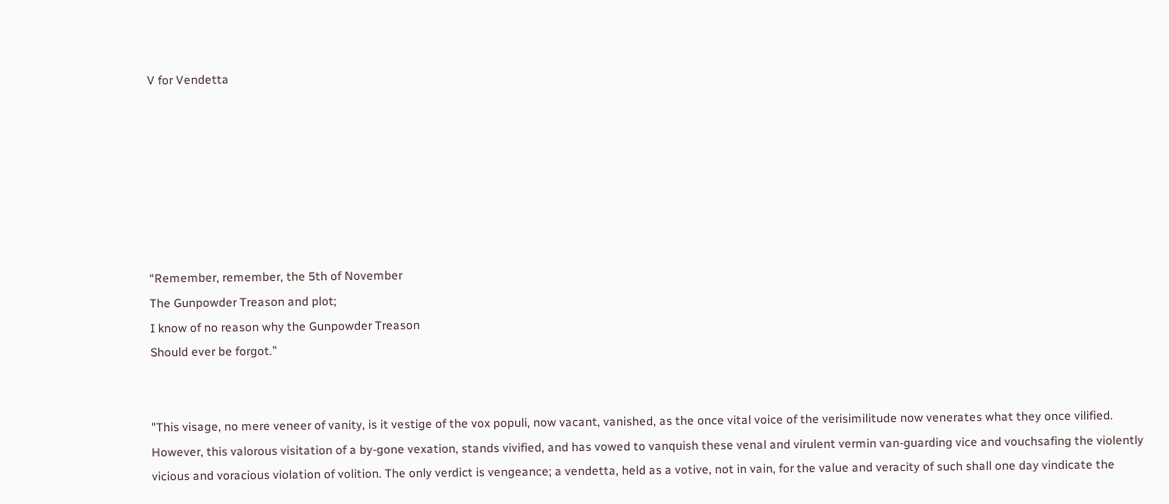V for Vendetta







“Remember, remember, the 5th of November
The Gunpowder Treason and plot;
I know of no reason why the Gunpowder Treason
Should ever be forgot.”


"This visage, no mere veneer of vanity, is it vestige of the vox populi, now vacant, vanished, as the once vital voice of the verisimilitude now venerates what they once vilified. However, this valorous visitation of a by-gone vexation, stands vivified, and has vowed to vanquish these venal and virulent vermin van-guarding vice and vouchsafing the violently vicious and voracious violation of volition. The only verdict is vengeance; a vendetta, held as a votive, not in vain, for the value and veracity of such shall one day vindicate the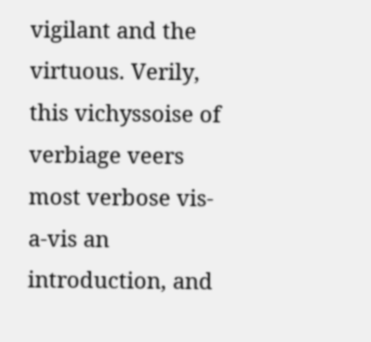vigilant and the virtuous. Verily, this vichyssoise of verbiage veers most verbose vis-a-vis an introduction, and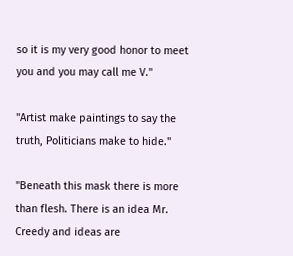so it is my very good honor to meet you and you may call me V."

"Artist make paintings to say the truth, Politicians make to hide."

"Beneath this mask there is more than flesh. There is an idea Mr. Creedy and ideas are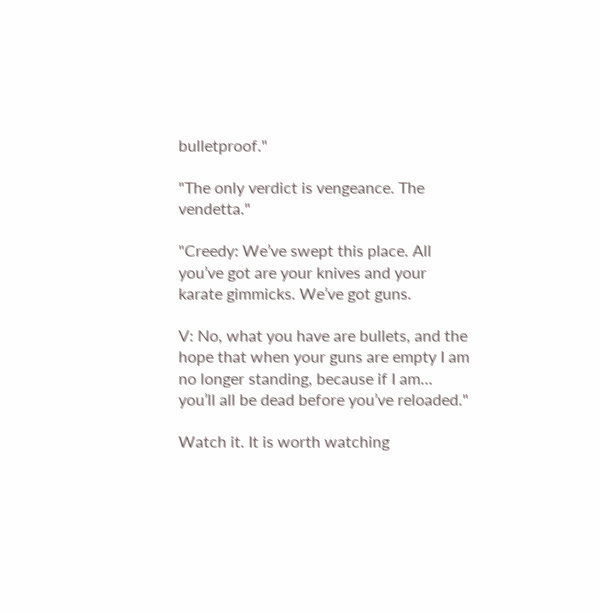bulletproof."

"The only verdict is vengeance. The vendetta."

"Creedy: We’ve swept this place. All you’ve got are your knives and your karate gimmicks. We’ve got guns.

V: No, what you have are bullets, and the hope that when your guns are empty I am no longer standing, because if I am… you’ll all be dead before you’ve reloaded."

Watch it. It is worth watching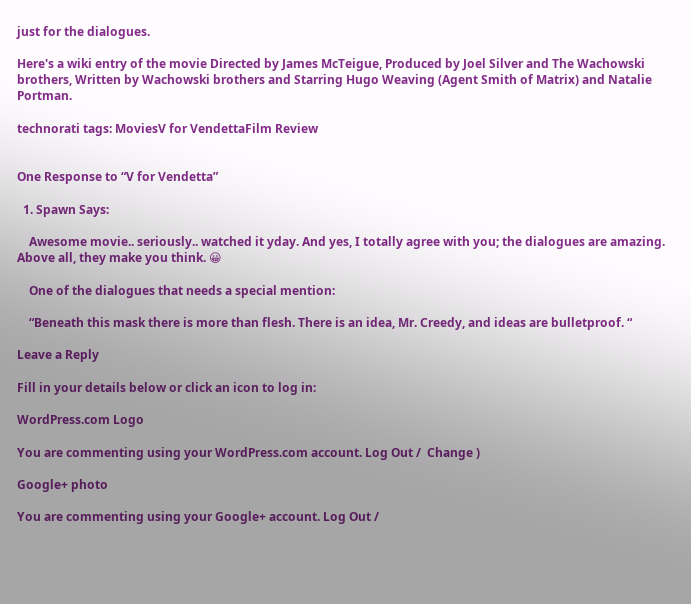just for the dialogues.

Here's a wiki entry of the movie Directed by James McTeigue, Produced by Joel Silver and The Wachowski brothers, Written by Wachowski brothers and Starring Hugo Weaving (Agent Smith of Matrix) and Natalie Portman.

technorati tags: MoviesV for VendettaFilm Review


One Response to “V for Vendetta”

  1. Spawn Says:

    Awesome movie.. seriously.. watched it yday. And yes, I totally agree with you; the dialogues are amazing. Above all, they make you think. 😀

    One of the dialogues that needs a special mention:

    “Beneath this mask there is more than flesh. There is an idea, Mr. Creedy, and ideas are bulletproof. “

Leave a Reply

Fill in your details below or click an icon to log in:

WordPress.com Logo

You are commenting using your WordPress.com account. Log Out /  Change )

Google+ photo

You are commenting using your Google+ account. Log Out /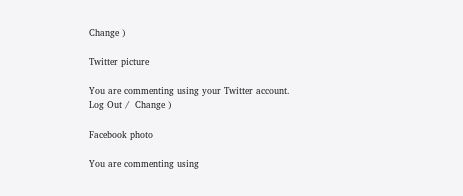Change )

Twitter picture

You are commenting using your Twitter account. Log Out /  Change )

Facebook photo

You are commenting using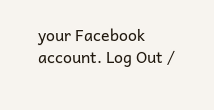your Facebook account. Log Out /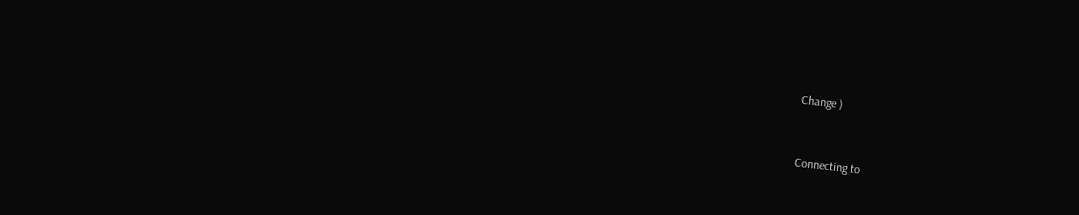Change )


Connecting to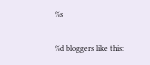%s

%d bloggers like this: